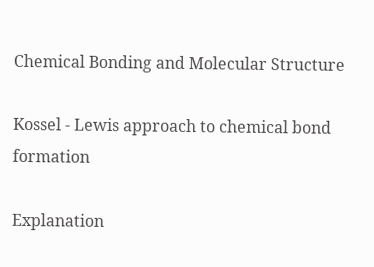Chemical Bonding and Molecular Structure

Kossel - Lewis approach to chemical bond formation

Explanation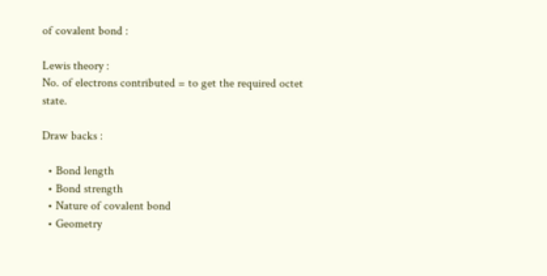of covalent bond :

Lewis theory :
No. of electrons contributed = to get the required octet state.

Draw backs :

  • Bond length
  • Bond strength
  • Nature of covalent bond
  • Geometry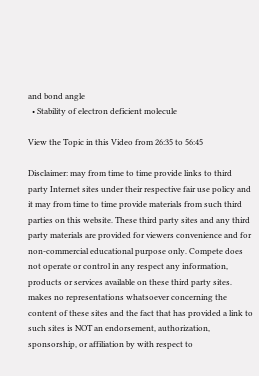and bond angle
  • Stability of electron deficient molecule

View the Topic in this Video from 26:35 to 56:45

Disclaimer: may from time to time provide links to third party Internet sites under their respective fair use policy and it may from time to time provide materials from such third parties on this website. These third party sites and any third party materials are provided for viewers convenience and for non-commercial educational purpose only. Compete does not operate or control in any respect any information, products or services available on these third party sites. makes no representations whatsoever concerning the content of these sites and the fact that has provided a link to such sites is NOT an endorsement, authorization, sponsorship, or affiliation by with respect to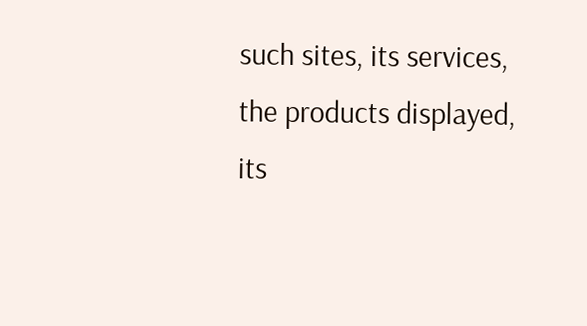such sites, its services, the products displayed, its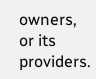owners, or its providers.